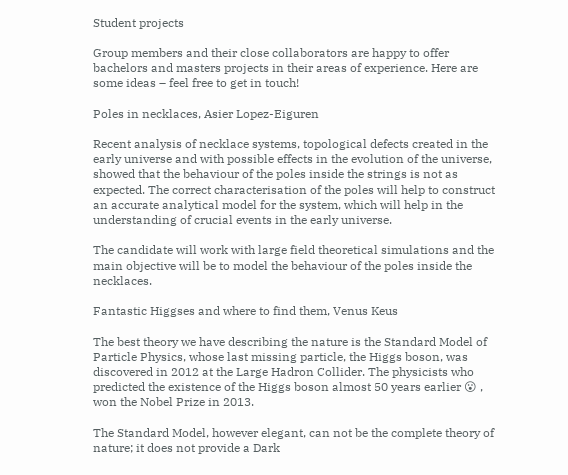Student projects

Group members and their close collaborators are happy to offer bachelors and masters projects in their areas of experience. Here are some ideas – feel free to get in touch!

Poles in necklaces, Asier Lopez-Eiguren

Recent analysis of necklace systems, topological defects created in the early universe and with possible effects in the evolution of the universe, showed that the behaviour of the poles inside the strings is not as expected. The correct characterisation of the poles will help to construct an accurate analytical model for the system, which will help in the understanding of crucial events in the early universe.

The candidate will work with large field theoretical simulations and the main objective will be to model the behaviour of the poles inside the necklaces.

Fantastic Higgses and where to find them, Venus Keus

The best theory we have describing the nature is the Standard Model of Particle Physics, whose last missing particle, the Higgs boson, was discovered in 2012 at the Large Hadron Collider. The physicists who predicted the existence of the Higgs boson almost 50 years earlier 😮 , won the Nobel Prize in 2013.

The Standard Model, however elegant, can not be the complete theory of nature; it does not provide a Dark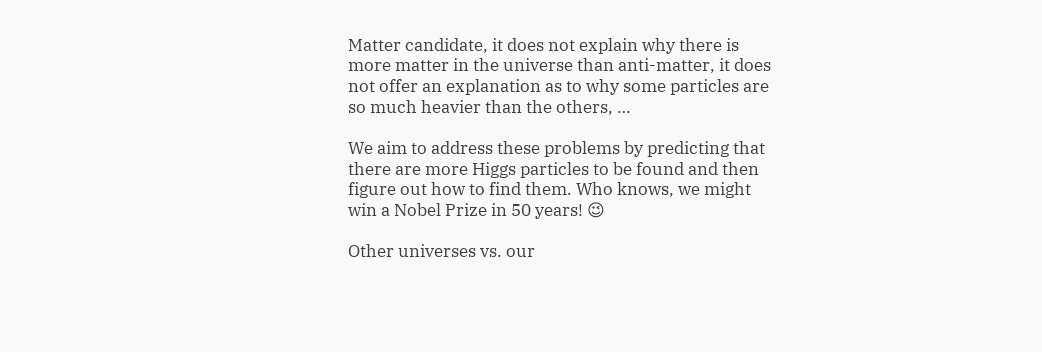Matter candidate, it does not explain why there is more matter in the universe than anti-matter, it does not offer an explanation as to why some particles are so much heavier than the others, …

We aim to address these problems by predicting that there are more Higgs particles to be found and then figure out how to find them. Who knows, we might win a Nobel Prize in 50 years! 😉

Other universes vs. our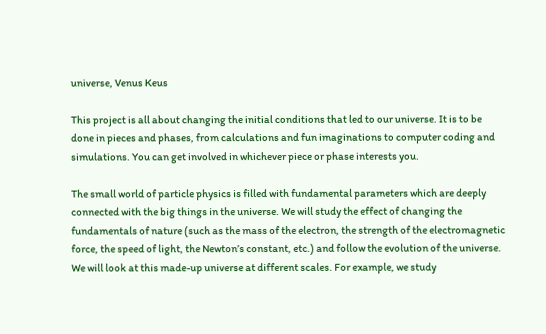universe, Venus Keus

This project is all about changing the initial conditions that led to our universe. It is to be done in pieces and phases, from calculations and fun imaginations to computer coding and simulations. You can get involved in whichever piece or phase interests you.

The small world of particle physics is filled with fundamental parameters which are deeply connected with the big things in the universe. We will study the effect of changing the fundamentals of nature (such as the mass of the electron, the strength of the electromagnetic force, the speed of light, the Newton’s constant, etc.) and follow the evolution of the universe. We will look at this made-up universe at different scales. For example, we study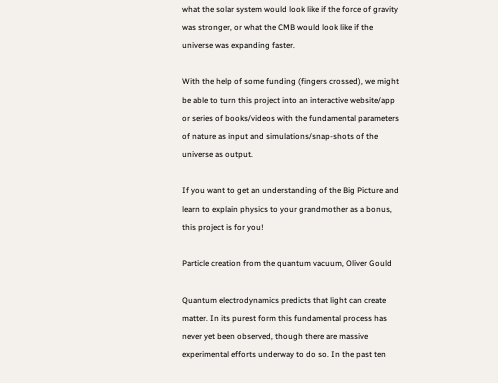what the solar system would look like if the force of gravity was stronger, or what the CMB would look like if the universe was expanding faster.

With the help of some funding (fingers crossed), we might be able to turn this project into an interactive website/app or series of books/videos with the fundamental parameters of nature as input and simulations/snap-shots of the universe as output.

If you want to get an understanding of the Big Picture and learn to explain physics to your grandmother as a bonus, this project is for you!

Particle creation from the quantum vacuum, Oliver Gould

Quantum electrodynamics predicts that light can create matter. In its purest form this fundamental process has never yet been observed, though there are massive experimental efforts underway to do so. In the past ten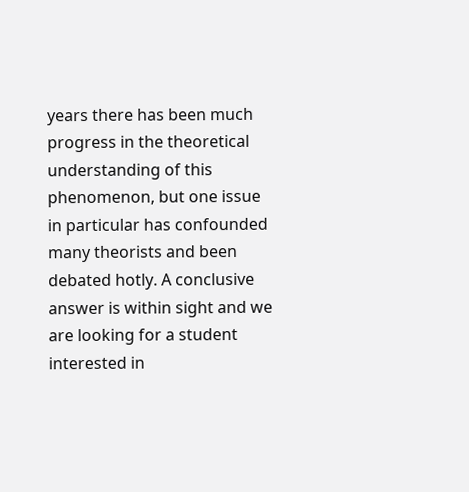years there has been much progress in the theoretical understanding of this phenomenon, but one issue in particular has confounded many theorists and been debated hotly. A conclusive answer is within sight and we are looking for a student interested in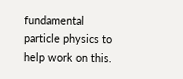fundamental particle physics to help work on this.